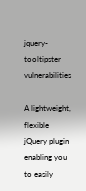jquery-tooltipster vulnerabilities

A lightweight, flexible jQuery plugin enabling you to easily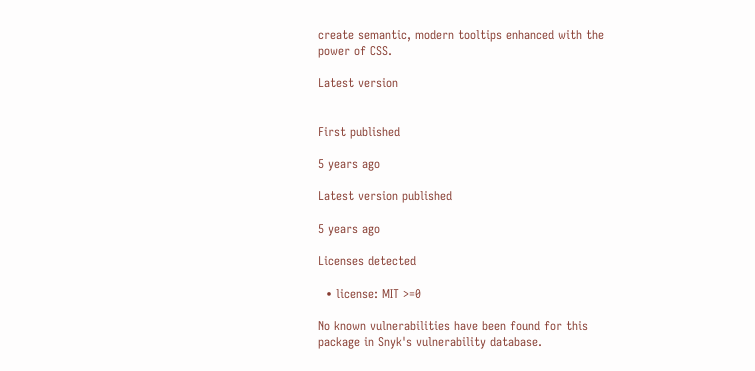create semantic, modern tooltips enhanced with the power of CSS.

Latest version


First published

5 years ago

Latest version published

5 years ago

Licenses detected

  • license: MIT >=0

No known vulnerabilities have been found for this package in Snyk's vulnerability database.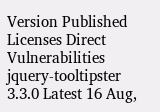Version Published Licenses Direct Vulnerabilities
jquery-tooltipster 3.3.0 Latest 16 Aug,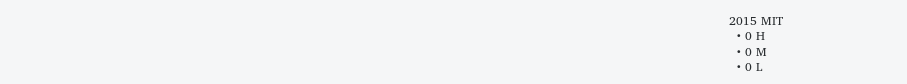2015 MIT
  • 0 H
  • 0 M
  • 0 L